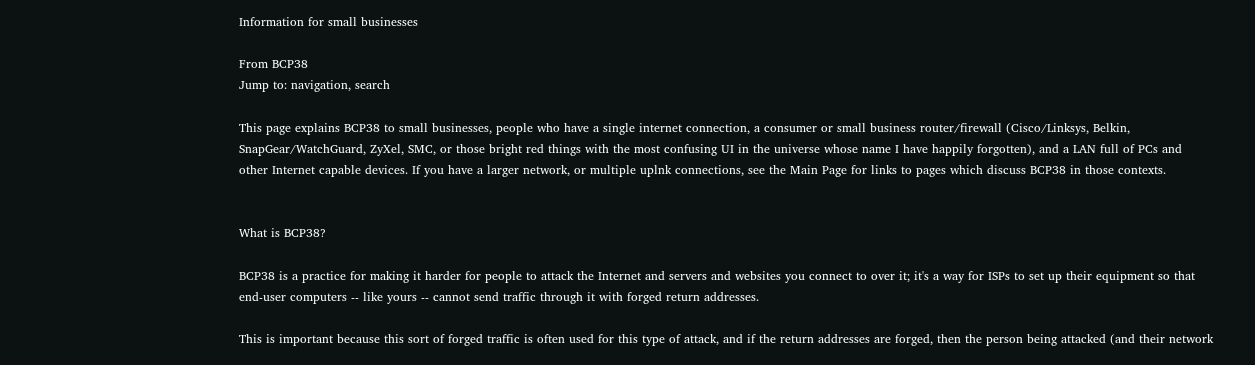Information for small businesses

From BCP38
Jump to: navigation, search

This page explains BCP38 to small businesses, people who have a single internet connection, a consumer or small business router/firewall (Cisco/Linksys, Belkin, SnapGear/WatchGuard, ZyXel, SMC, or those bright red things with the most confusing UI in the universe whose name I have happily forgotten), and a LAN full of PCs and other Internet capable devices. If you have a larger network, or multiple uplnk connections, see the Main Page for links to pages which discuss BCP38 in those contexts.


What is BCP38?

BCP38 is a practice for making it harder for people to attack the Internet and servers and websites you connect to over it; it's a way for ISPs to set up their equipment so that end-user computers -- like yours -- cannot send traffic through it with forged return addresses.

This is important because this sort of forged traffic is often used for this type of attack, and if the return addresses are forged, then the person being attacked (and their network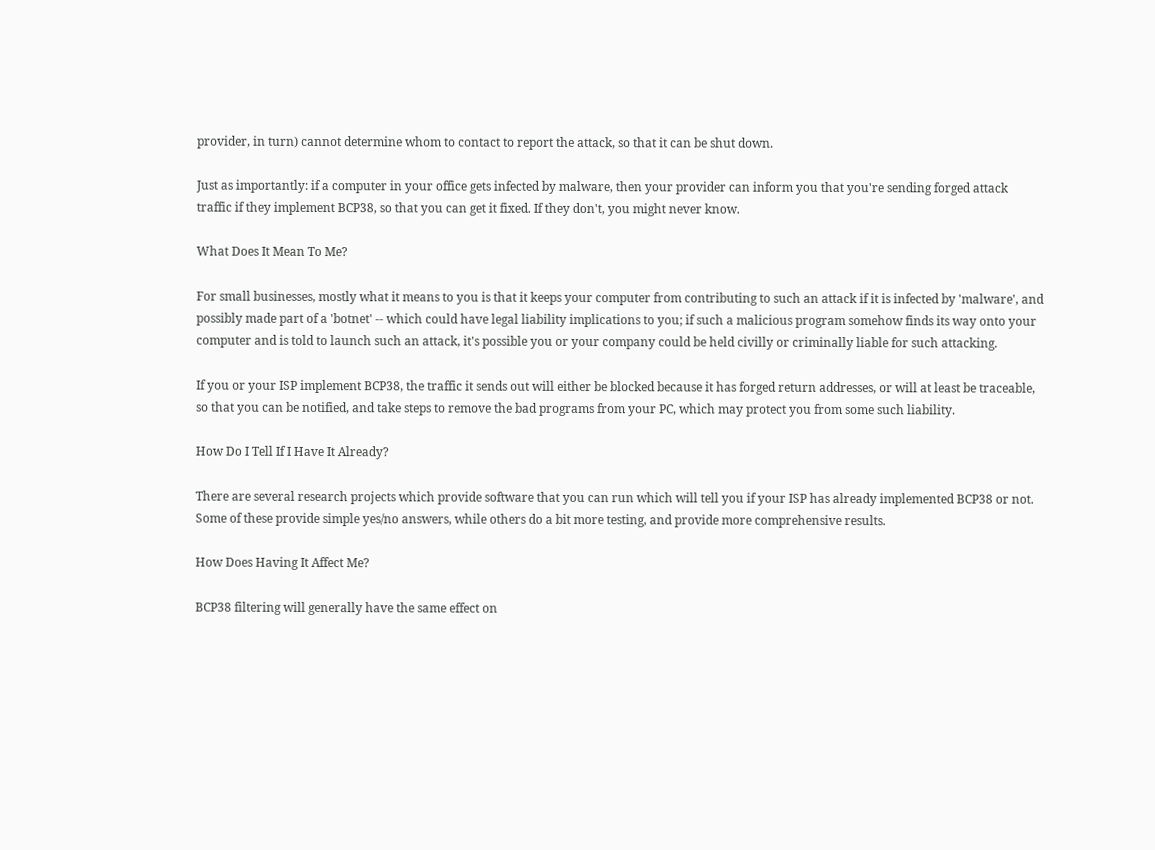provider, in turn) cannot determine whom to contact to report the attack, so that it can be shut down.

Just as importantly: if a computer in your office gets infected by malware, then your provider can inform you that you're sending forged attack traffic if they implement BCP38, so that you can get it fixed. If they don't, you might never know.

What Does It Mean To Me?

For small businesses, mostly what it means to you is that it keeps your computer from contributing to such an attack if it is infected by 'malware', and possibly made part of a 'botnet' -- which could have legal liability implications to you; if such a malicious program somehow finds its way onto your computer and is told to launch such an attack, it's possible you or your company could be held civilly or criminally liable for such attacking.

If you or your ISP implement BCP38, the traffic it sends out will either be blocked because it has forged return addresses, or will at least be traceable, so that you can be notified, and take steps to remove the bad programs from your PC, which may protect you from some such liability.

How Do I Tell If I Have It Already?

There are several research projects which provide software that you can run which will tell you if your ISP has already implemented BCP38 or not. Some of these provide simple yes/no answers, while others do a bit more testing, and provide more comprehensive results.

How Does Having It Affect Me?

BCP38 filtering will generally have the same effect on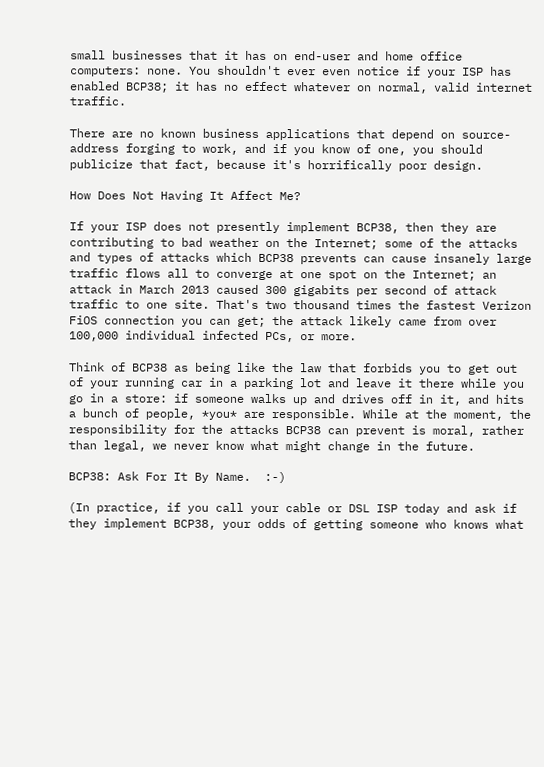small businesses that it has on end-user and home office computers: none. You shouldn't ever even notice if your ISP has enabled BCP38; it has no effect whatever on normal, valid internet traffic.

There are no known business applications that depend on source-address forging to work, and if you know of one, you should publicize that fact, because it's horrifically poor design.

How Does Not Having It Affect Me?

If your ISP does not presently implement BCP38, then they are contributing to bad weather on the Internet; some of the attacks and types of attacks which BCP38 prevents can cause insanely large traffic flows all to converge at one spot on the Internet; an attack in March 2013 caused 300 gigabits per second of attack traffic to one site. That's two thousand times the fastest Verizon FiOS connection you can get; the attack likely came from over 100,000 individual infected PCs, or more.

Think of BCP38 as being like the law that forbids you to get out of your running car in a parking lot and leave it there while you go in a store: if someone walks up and drives off in it, and hits a bunch of people, *you* are responsible. While at the moment, the responsibility for the attacks BCP38 can prevent is moral, rather than legal, we never know what might change in the future.

BCP38: Ask For It By Name.  :-)

(In practice, if you call your cable or DSL ISP today and ask if they implement BCP38, your odds of getting someone who knows what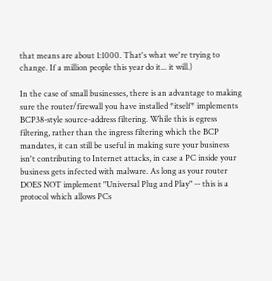that means are about 1:1000. That's what we're trying to change. If a million people this year do it... it will.)

In the case of small businesses, there is an advantage to making sure the router/firewall you have installed *itself* implements BCP38-style source-address filtering. While this is egress filtering, rather than the ingress filtering which the BCP mandates, it can still be useful in making sure your business isn't contributing to Internet attacks, in case a PC inside your business gets infected with malware. As long as your router DOES NOT implement "Universal Plug and Play" -- this is a protocol which allows PCs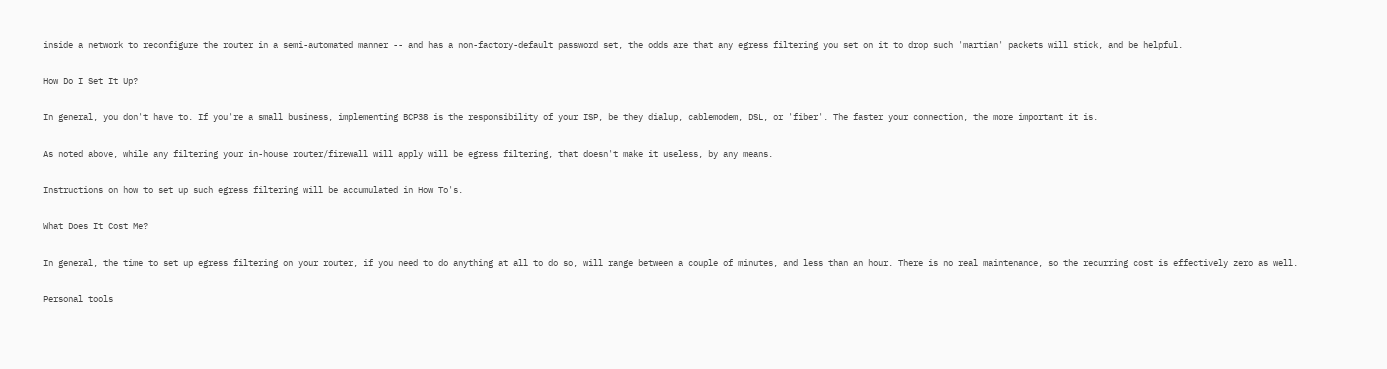inside a network to reconfigure the router in a semi-automated manner -- and has a non-factory-default password set, the odds are that any egress filtering you set on it to drop such 'martian' packets will stick, and be helpful.

How Do I Set It Up?

In general, you don't have to. If you're a small business, implementing BCP38 is the responsibility of your ISP, be they dialup, cablemodem, DSL, or 'fiber'. The faster your connection, the more important it is.

As noted above, while any filtering your in-house router/firewall will apply will be egress filtering, that doesn't make it useless, by any means.

Instructions on how to set up such egress filtering will be accumulated in How To's.

What Does It Cost Me?

In general, the time to set up egress filtering on your router, if you need to do anything at all to do so, will range between a couple of minutes, and less than an hour. There is no real maintenance, so the recurring cost is effectively zero as well.

Personal tools